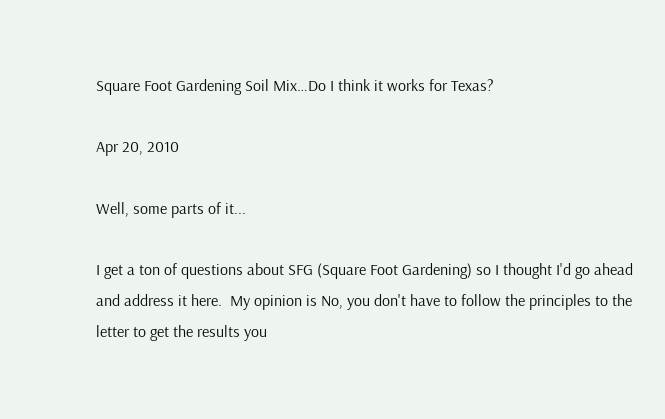Square Foot Gardening Soil Mix…Do I think it works for Texas?

Apr 20, 2010

Well, some parts of it...

I get a ton of questions about SFG (Square Foot Gardening) so I thought I'd go ahead and address it here.  My opinion is No, you don't have to follow the principles to the letter to get the results you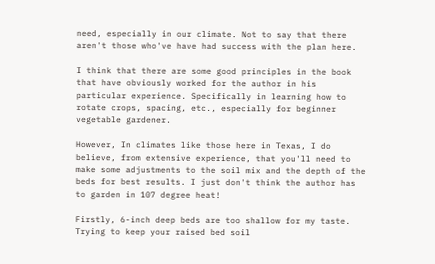need, especially in our climate. Not to say that there aren't those who've have had success with the plan here.

I think that there are some good principles in the book that have obviously worked for the author in his particular experience. Specifically in learning how to rotate crops, spacing, etc., especially for beginner vegetable gardener.

However, In climates like those here in Texas, I do believe, from extensive experience, that you'll need to make some adjustments to the soil mix and the depth of the beds for best results. I just don't think the author has to garden in 107 degree heat!

Firstly, 6-inch deep beds are too shallow for my taste. Trying to keep your raised bed soil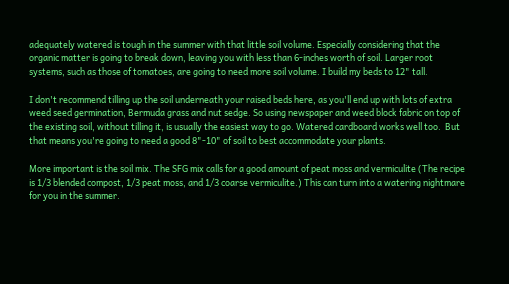adequately watered is tough in the summer with that little soil volume. Especially considering that the organic matter is going to break down, leaving you with less than 6-inches worth of soil. Larger root systems, such as those of tomatoes, are going to need more soil volume. I build my beds to 12" tall.

I don't recommend tilling up the soil underneath your raised beds here, as you'll end up with lots of extra weed seed germination, Bermuda grass and nut sedge. So using newspaper and weed block fabric on top of the existing soil, without tilling it, is usually the easiest way to go. Watered cardboard works well too.  But that means you're going to need a good 8"-10" of soil to best accommodate your plants.

More important is the soil mix. The SFG mix calls for a good amount of peat moss and vermiculite (The recipe is 1/3 blended compost, 1/3 peat moss, and 1/3 coarse vermiculite.) This can turn into a watering nightmare for you in the summer.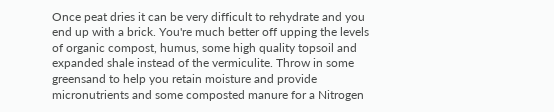Once peat dries it can be very difficult to rehydrate and you end up with a brick. You're much better off upping the levels of organic compost, humus, some high quality topsoil and expanded shale instead of the vermiculite. Throw in some greensand to help you retain moisture and provide micronutrients and some composted manure for a Nitrogen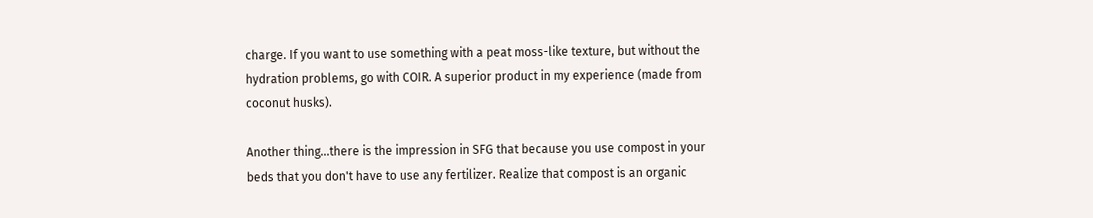charge. If you want to use something with a peat moss-like texture, but without the hydration problems, go with COIR. A superior product in my experience (made from coconut husks).

Another thing...there is the impression in SFG that because you use compost in your beds that you don't have to use any fertilizer. Realize that compost is an organic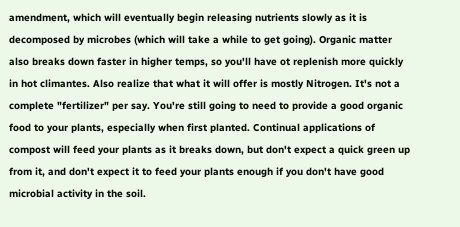amendment, which will eventually begin releasing nutrients slowly as it is decomposed by microbes (which will take a while to get going). Organic matter also breaks down faster in higher temps, so you'll have ot replenish more quickly in hot climantes. Also realize that what it will offer is mostly Nitrogen. It's not a complete "fertilizer" per say. You're still going to need to provide a good organic food to your plants, especially when first planted. Continual applications of compost will feed your plants as it breaks down, but don't expect a quick green up from it, and don't expect it to feed your plants enough if you don't have good microbial activity in the soil.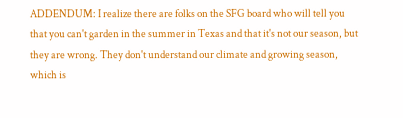ADDENDUM: I realize there are folks on the SFG board who will tell you that you can't garden in the summer in Texas and that it's not our season, but they are wrong. They don't understand our climate and growing season, which is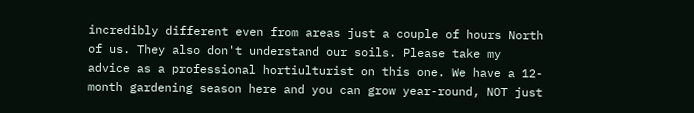incredibly different even from areas just a couple of hours North of us. They also don't understand our soils. Please take my advice as a professional hortiulturist on this one. We have a 12-month gardening season here and you can grow year-round, NOT just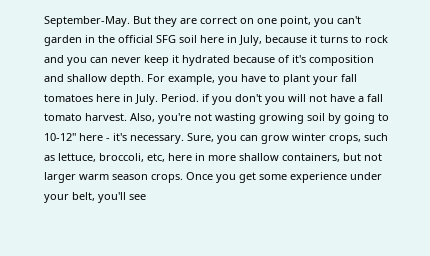September-May. But they are correct on one point, you can't garden in the official SFG soil here in July, because it turns to rock and you can never keep it hydrated because of it's composition and shallow depth. For example, you have to plant your fall tomatoes here in July. Period. if you don't you will not have a fall tomato harvest. Also, you're not wasting growing soil by going to 10-12" here - it's necessary. Sure, you can grow winter crops, such as lettuce, broccoli, etc, here in more shallow containers, but not larger warm season crops. Once you get some experience under your belt, you'll see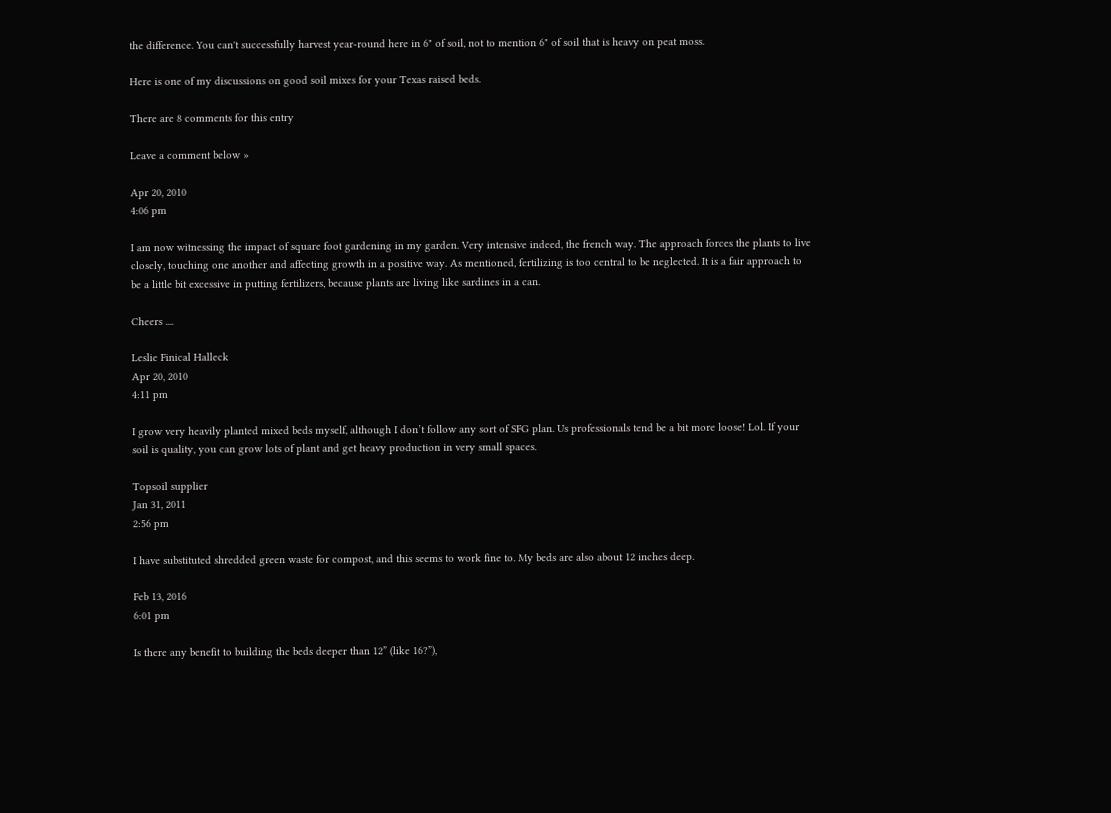the difference. You can't successfully harvest year-round here in 6" of soil, not to mention 6" of soil that is heavy on peat moss.

Here is one of my discussions on good soil mixes for your Texas raised beds.

There are 8 comments for this entry

Leave a comment below »

Apr 20, 2010
4:06 pm

I am now witnessing the impact of square foot gardening in my garden. Very intensive indeed, the french way. The approach forces the plants to live closely, touching one another and affecting growth in a positive way. As mentioned, fertilizing is too central to be neglected. It is a fair approach to be a little bit excessive in putting fertilizers, because plants are living like sardines in a can.

Cheers ....

Leslie Finical Halleck
Apr 20, 2010
4:11 pm

I grow very heavily planted mixed beds myself, although I don’t follow any sort of SFG plan. Us professionals tend be a bit more loose! Lol. If your soil is quality, you can grow lots of plant and get heavy production in very small spaces.

Topsoil supplier
Jan 31, 2011
2:56 pm

I have substituted shredded green waste for compost, and this seems to work fine to. My beds are also about 12 inches deep.

Feb 13, 2016
6:01 pm

Is there any benefit to building the beds deeper than 12” (like 16?”),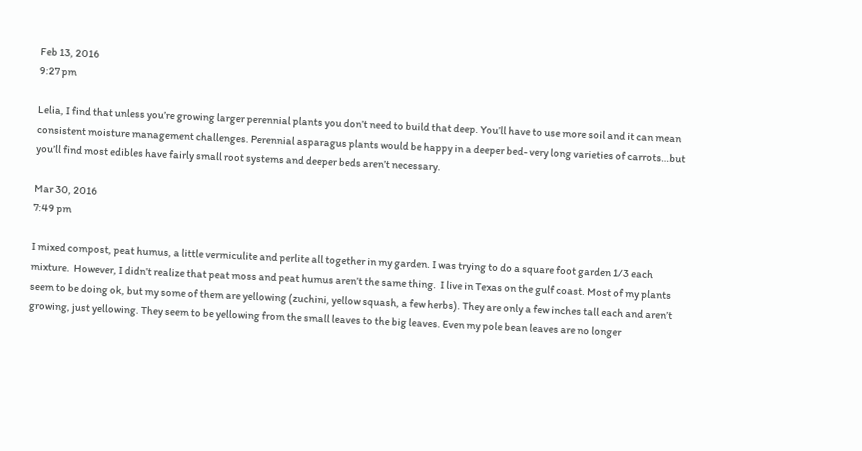Feb 13, 2016
9:27 pm

Lelia, I find that unless you’re growing larger perennial plants you don’t need to build that deep. You’ll have to use more soil and it can mean consistent moisture management challenges. Perennial asparagus plants would be happy in a deeper bed- very long varieties of carrots…but you’ll find most edibles have fairly small root systems and deeper beds aren’t necessary.

Mar 30, 2016
7:49 pm

I mixed compost, peat humus, a little vermiculite and perlite all together in my garden. I was trying to do a square foot garden 1/3 each mixture.  However, I didn’t realize that peat moss and peat humus aren’t the same thing.  I live in Texas on the gulf coast. Most of my plants seem to be doing ok, but my some of them are yellowing (zuchini, yellow squash, a few herbs). They are only a few inches tall each and aren’t growing, just yellowing. They seem to be yellowing from the small leaves to the big leaves. Even my pole bean leaves are no longer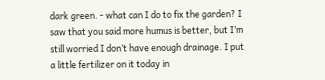dark green. - what can I do to fix the garden? I saw that you said more humus is better, but I’m still worried I don’t have enough drainage. I put a little fertilizer on it today in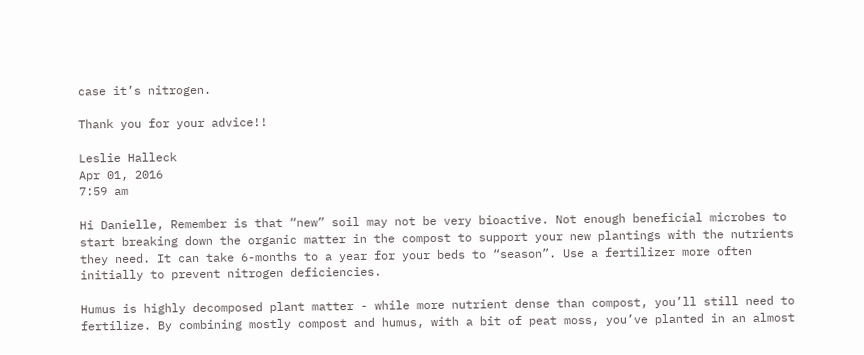case it’s nitrogen.

Thank you for your advice!!

Leslie Halleck
Apr 01, 2016
7:59 am

Hi Danielle, Remember is that “new” soil may not be very bioactive. Not enough beneficial microbes to start breaking down the organic matter in the compost to support your new plantings with the nutrients they need. It can take 6-months to a year for your beds to “season”. Use a fertilizer more often initially to prevent nitrogen deficiencies.

Humus is highly decomposed plant matter - while more nutrient dense than compost, you’ll still need to fertilize. By combining mostly compost and humus, with a bit of peat moss, you’ve planted in an almost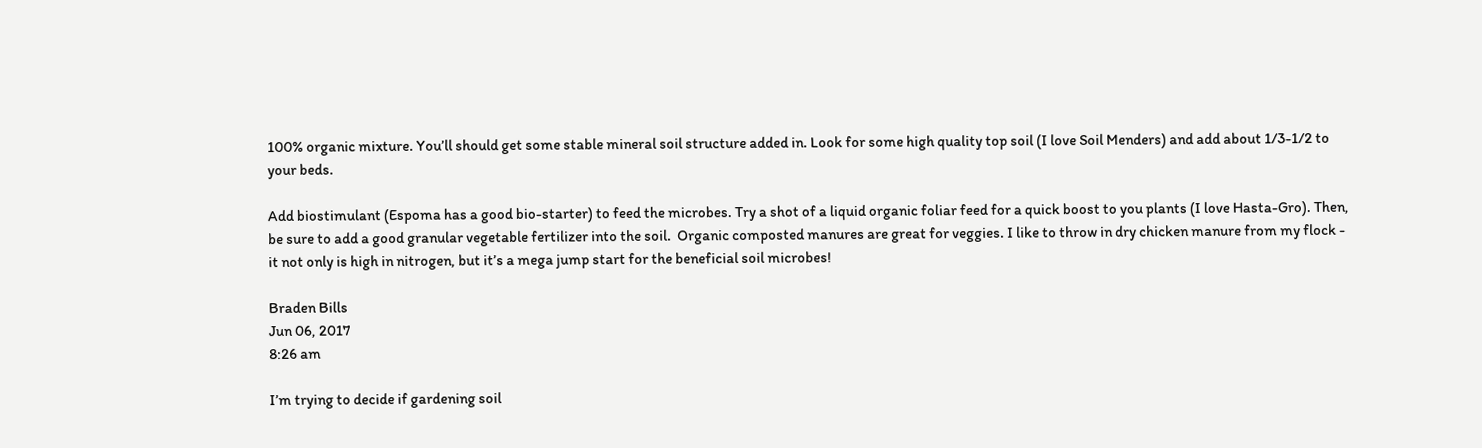100% organic mixture. You’ll should get some stable mineral soil structure added in. Look for some high quality top soil (I love Soil Menders) and add about 1/3-1/2 to your beds.

Add biostimulant (Espoma has a good bio-starter) to feed the microbes. Try a shot of a liquid organic foliar feed for a quick boost to you plants (I love Hasta-Gro). Then, be sure to add a good granular vegetable fertilizer into the soil.  Organic composted manures are great for veggies. I like to throw in dry chicken manure from my flock - it not only is high in nitrogen, but it’s a mega jump start for the beneficial soil microbes!

Braden Bills
Jun 06, 2017
8:26 am

I’m trying to decide if gardening soil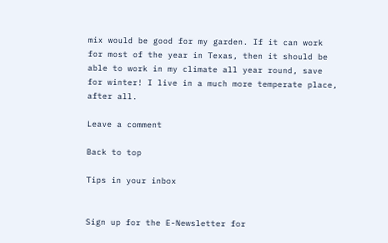mix would be good for my garden. If it can work for most of the year in Texas, then it should be able to work in my climate all year round, save for winter! I live in a much more temperate place, after all.

Leave a comment

Back to top

Tips in your inbox


Sign up for the E-Newsletter for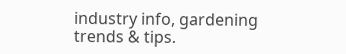industry info, gardening trends & tips.